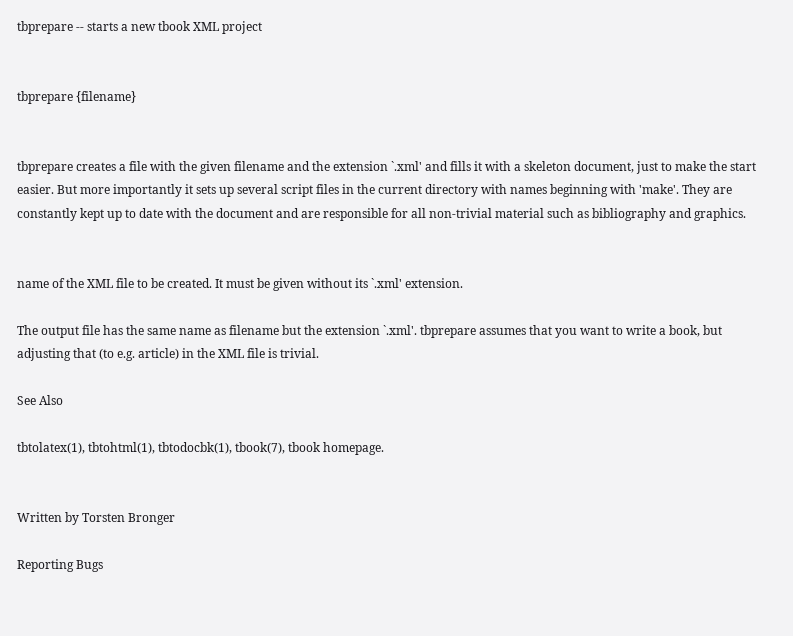tbprepare -- starts a new tbook XML project


tbprepare {filename}


tbprepare creates a file with the given filename and the extension `.xml' and fills it with a skeleton document, just to make the start easier. But more importantly it sets up several script files in the current directory with names beginning with 'make'. They are constantly kept up to date with the document and are responsible for all non-trivial material such as bibliography and graphics.


name of the XML file to be created. It must be given without its `.xml' extension.

The output file has the same name as filename but the extension `.xml'. tbprepare assumes that you want to write a book, but adjusting that (to e.g. article) in the XML file is trivial.

See Also

tbtolatex(1), tbtohtml(1), tbtodocbk(1), tbook(7), tbook homepage.


Written by Torsten Bronger

Reporting Bugs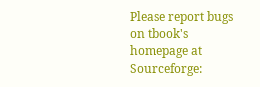Please report bugs on tbook's homepage at Sourceforge: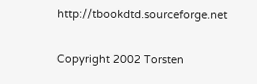http://tbookdtd.sourceforge.net


Copyright 2002 Torsten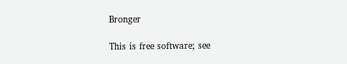Bronger

This is free software; see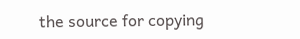the source for copying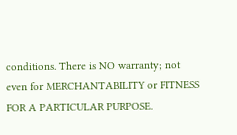conditions. There is NO warranty; not even for MERCHANTABILITY or FITNESS FOR A PARTICULAR PURPOSE.